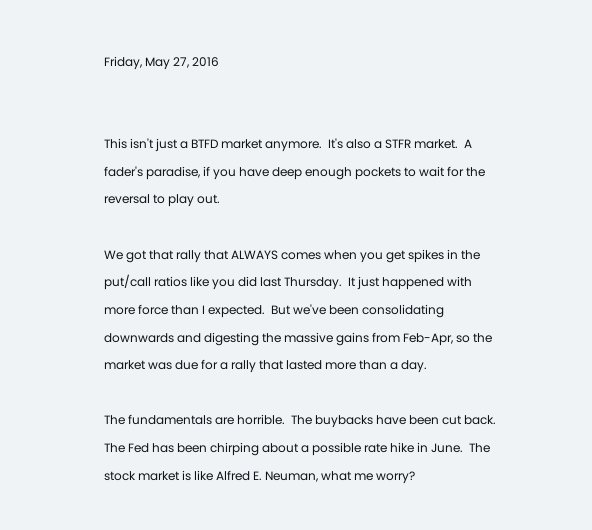Friday, May 27, 2016


This isn't just a BTFD market anymore.  It's also a STFR market.  A fader's paradise, if you have deep enough pockets to wait for the reversal to play out.

We got that rally that ALWAYS comes when you get spikes in the put/call ratios like you did last Thursday.  It just happened with more force than I expected.  But we've been consolidating downwards and digesting the massive gains from Feb-Apr, so the market was due for a rally that lasted more than a day.

The fundamentals are horrible.  The buybacks have been cut back.  The Fed has been chirping about a possible rate hike in June.  The stock market is like Alfred E. Neuman, what me worry?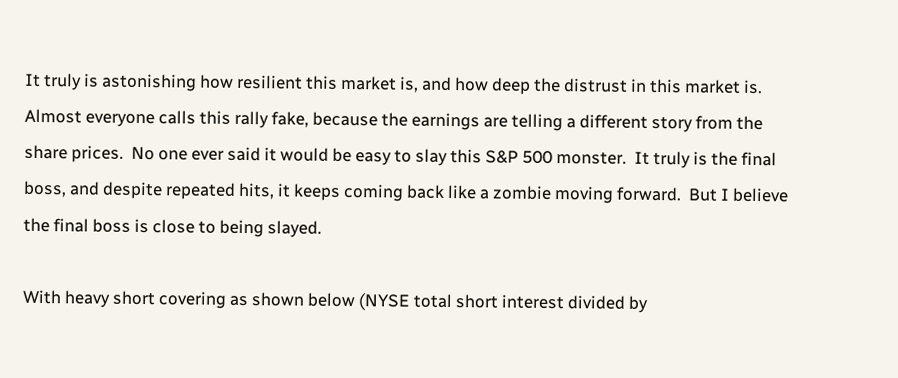It truly is astonishing how resilient this market is, and how deep the distrust in this market is.  Almost everyone calls this rally fake, because the earnings are telling a different story from the share prices.  No one ever said it would be easy to slay this S&P 500 monster.  It truly is the final boss, and despite repeated hits, it keeps coming back like a zombie moving forward.  But I believe the final boss is close to being slayed.

With heavy short covering as shown below (NYSE total short interest divided by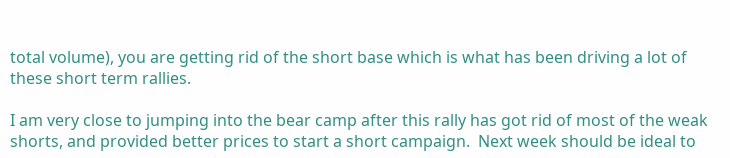total volume), you are getting rid of the short base which is what has been driving a lot of these short term rallies.

I am very close to jumping into the bear camp after this rally has got rid of most of the weak shorts, and provided better prices to start a short campaign.  Next week should be ideal to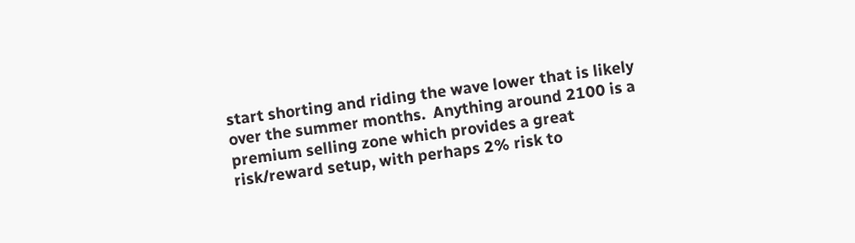start shorting and riding the wave lower that is likely over the summer months.  Anything around 2100 is a premium selling zone which provides a great risk/reward setup, with perhaps 2% risk to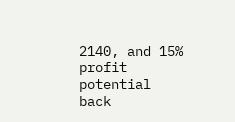2140, and 15% profit potential back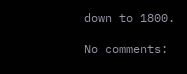down to 1800.

No comments: